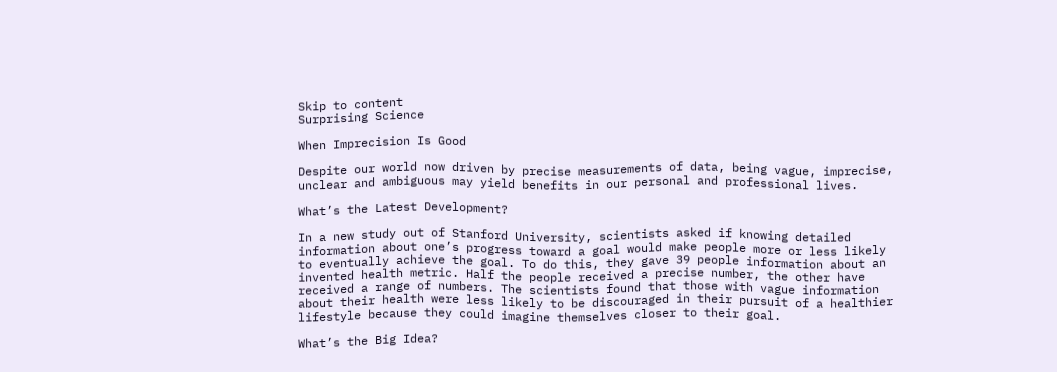Skip to content
Surprising Science

When Imprecision Is Good

Despite our world now driven by precise measurements of data, being vague, imprecise, unclear and ambiguous may yield benefits in our personal and professional lives.

What’s the Latest Development?

In a new study out of Stanford University, scientists asked if knowing detailed information about one’s progress toward a goal would make people more or less likely to eventually achieve the goal. To do this, they gave 39 people information about an invented health metric. Half the people received a precise number, the other have received a range of numbers. The scientists found that those with vague information about their health were less likely to be discouraged in their pursuit of a healthier lifestyle because they could imagine themselves closer to their goal.

What’s the Big Idea?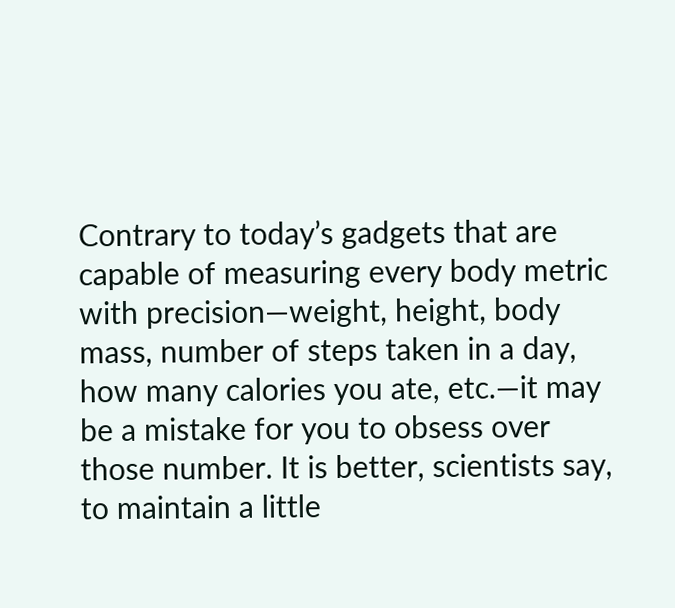Contrary to today’s gadgets that are capable of measuring every body metric with precision—weight, height, body mass, number of steps taken in a day, how many calories you ate, etc.—it may be a mistake for you to obsess over those number. It is better, scientists say, to maintain a little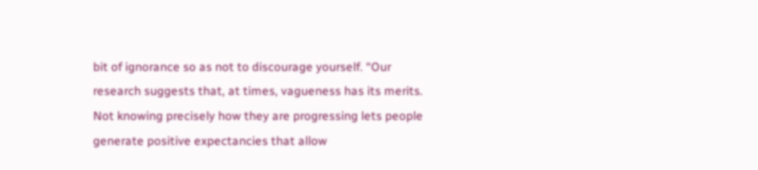bit of ignorance so as not to discourage yourself. “Our research suggests that, at times, vagueness has its merits. Not knowing precisely how they are progressing lets people generate positive expectancies that allow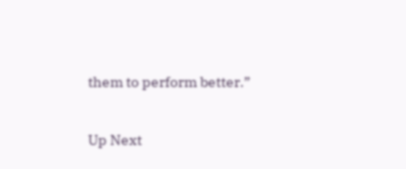them to perform better.”


Up Next